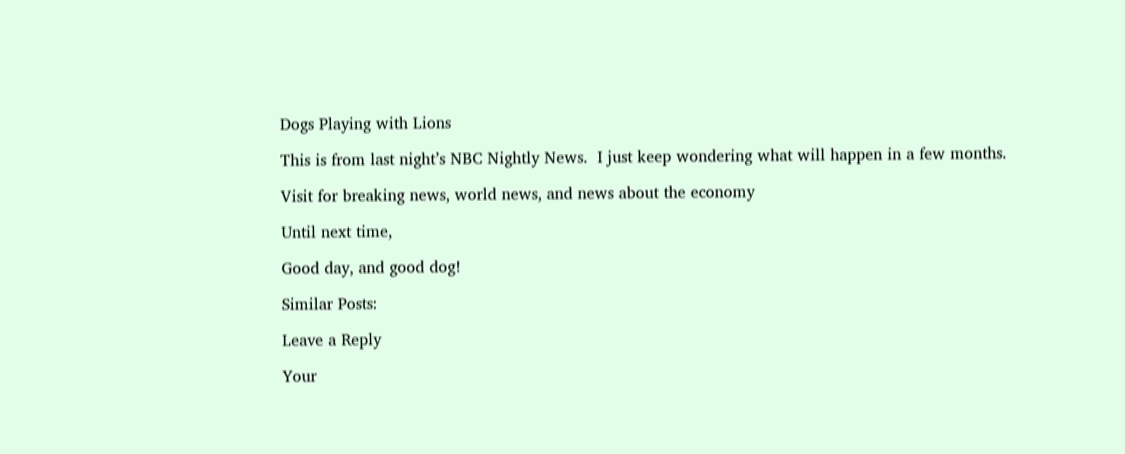Dogs Playing with Lions

This is from last night’s NBC Nightly News.  I just keep wondering what will happen in a few months.

Visit for breaking news, world news, and news about the economy

Until next time,

Good day, and good dog!

Similar Posts:

Leave a Reply

Your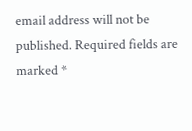email address will not be published. Required fields are marked *